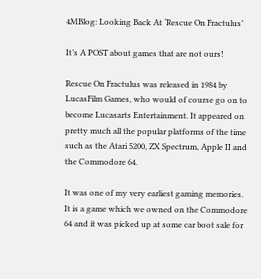4MBlog: Looking Back At ‘Rescue On Fractulus’

It’s A POST about games that are not ours!

Rescue On Fractulus was released in 1984 by LucasFilm Games, who would of course go on to become Lucasarts Entertainment. It appeared on pretty much all the popular platforms of the time such as the Atari 5200, ZX Spectrum, Apple II and the Commodore 64.

It was one of my very earliest gaming memories. It is a game which we owned on the Commodore 64 and it was picked up at some car boot sale for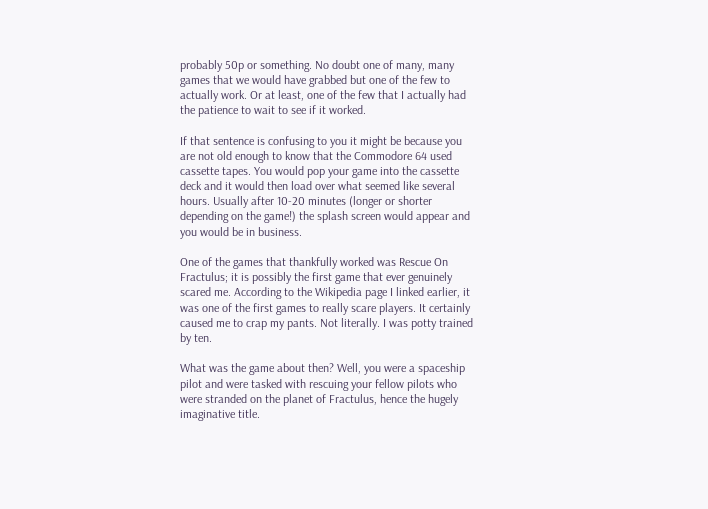probably 50p or something. No doubt one of many, many games that we would have grabbed but one of the few to actually work. Or at least, one of the few that I actually had the patience to wait to see if it worked.

If that sentence is confusing to you it might be because you are not old enough to know that the Commodore 64 used cassette tapes. You would pop your game into the cassette deck and it would then load over what seemed like several hours. Usually after 10-20 minutes (longer or shorter depending on the game!) the splash screen would appear and you would be in business.

One of the games that thankfully worked was Rescue On Fractulus; it is possibly the first game that ever genuinely scared me. According to the Wikipedia page I linked earlier, it was one of the first games to really scare players. It certainly caused me to crap my pants. Not literally. I was potty trained by ten.

What was the game about then? Well, you were a spaceship pilot and were tasked with rescuing your fellow pilots who were stranded on the planet of Fractulus, hence the hugely imaginative title.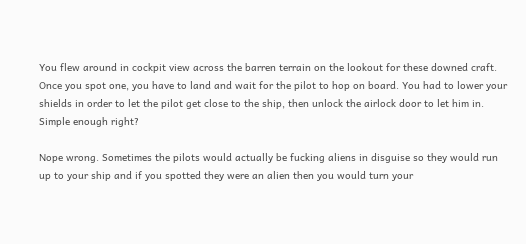You flew around in cockpit view across the barren terrain on the lookout for these downed craft. Once you spot one, you have to land and wait for the pilot to hop on board. You had to lower your shields in order to let the pilot get close to the ship, then unlock the airlock door to let him in. Simple enough right?

Nope wrong. Sometimes the pilots would actually be fucking aliens in disguise so they would run up to your ship and if you spotted they were an alien then you would turn your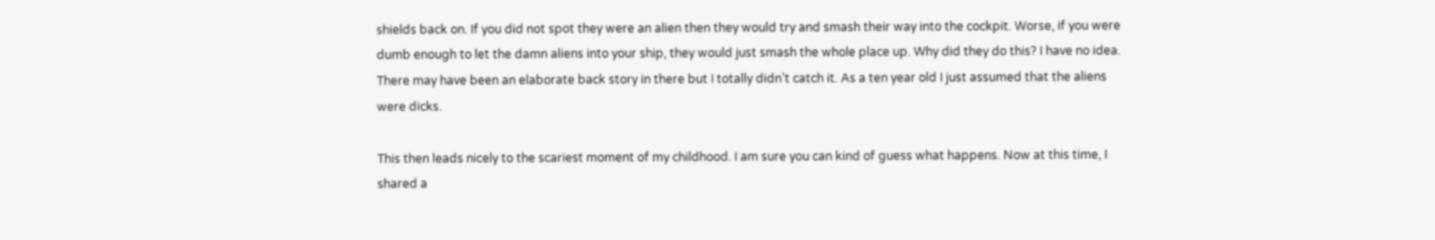shields back on. If you did not spot they were an alien then they would try and smash their way into the cockpit. Worse, if you were dumb enough to let the damn aliens into your ship, they would just smash the whole place up. Why did they do this? I have no idea. There may have been an elaborate back story in there but I totally didn’t catch it. As a ten year old I just assumed that the aliens were dicks.

This then leads nicely to the scariest moment of my childhood. I am sure you can kind of guess what happens. Now at this time, I shared a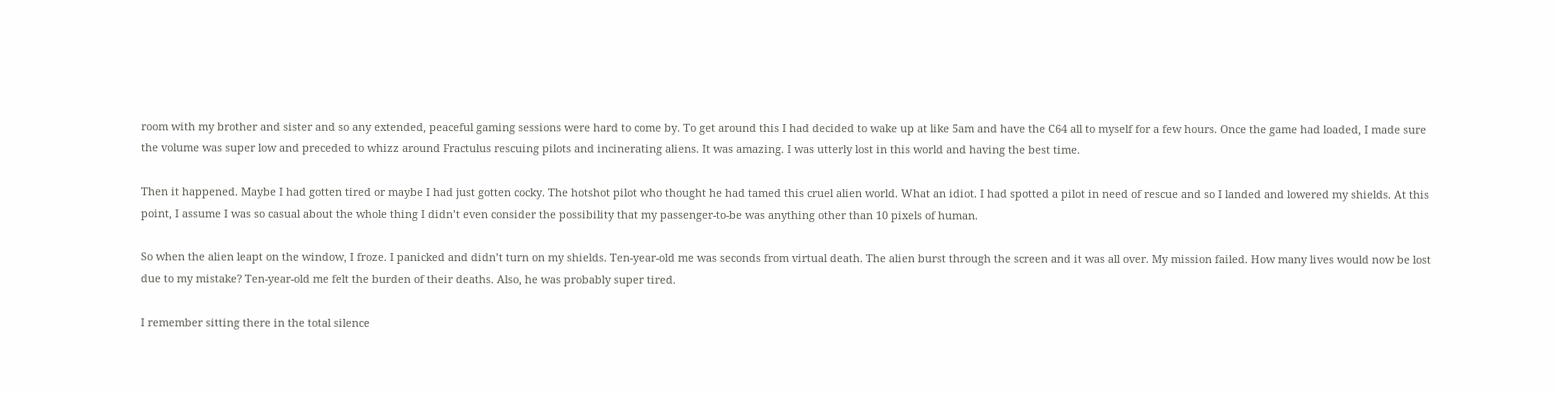room with my brother and sister and so any extended, peaceful gaming sessions were hard to come by. To get around this I had decided to wake up at like 5am and have the C64 all to myself for a few hours. Once the game had loaded, I made sure the volume was super low and preceded to whizz around Fractulus rescuing pilots and incinerating aliens. It was amazing. I was utterly lost in this world and having the best time.

Then it happened. Maybe I had gotten tired or maybe I had just gotten cocky. The hotshot pilot who thought he had tamed this cruel alien world. What an idiot. I had spotted a pilot in need of rescue and so I landed and lowered my shields. At this point, I assume I was so casual about the whole thing I didn’t even consider the possibility that my passenger-to-be was anything other than 10 pixels of human.

So when the alien leapt on the window, I froze. I panicked and didn’t turn on my shields. Ten-year-old me was seconds from virtual death. The alien burst through the screen and it was all over. My mission failed. How many lives would now be lost due to my mistake? Ten-year-old me felt the burden of their deaths. Also, he was probably super tired.

I remember sitting there in the total silence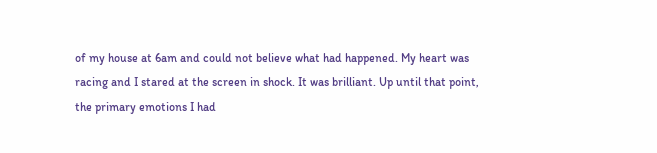of my house at 6am and could not believe what had happened. My heart was racing and I stared at the screen in shock. It was brilliant. Up until that point, the primary emotions I had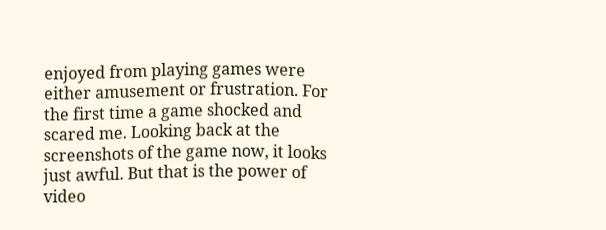enjoyed from playing games were either amusement or frustration. For the first time a game shocked and scared me. Looking back at the screenshots of the game now, it looks just awful. But that is the power of video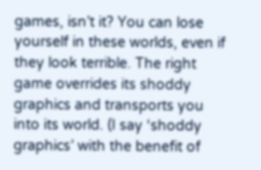games, isn’t it? You can lose yourself in these worlds, even if they look terrible. The right game overrides its shoddy graphics and transports you into its world. (I say ‘shoddy graphics’ with the benefit of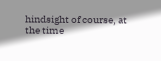hindsight of course, at the time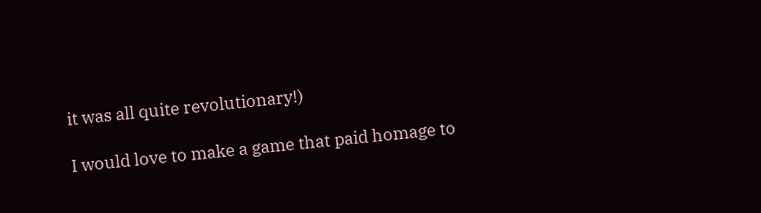it was all quite revolutionary!)

I would love to make a game that paid homage to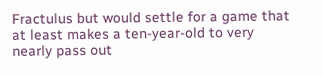Fractulus but would settle for a game that at least makes a ten-year-old to very nearly pass out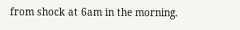from shock at 6am in the morning.